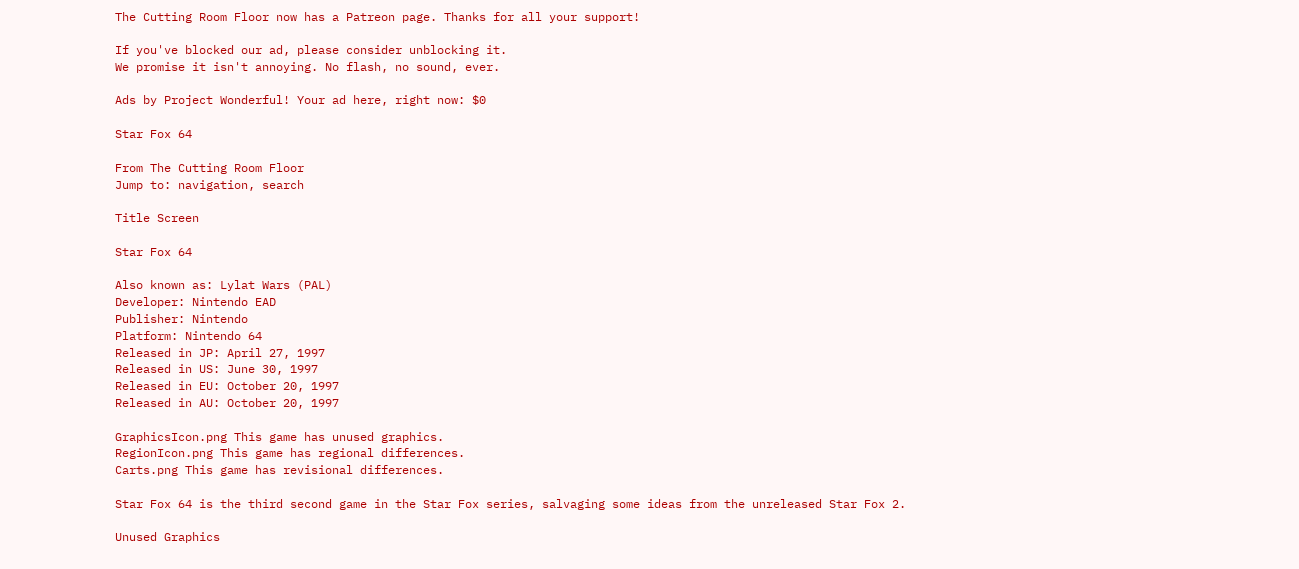The Cutting Room Floor now has a Patreon page. Thanks for all your support!

If you've blocked our ad, please consider unblocking it.
We promise it isn't annoying. No flash, no sound, ever.

Ads by Project Wonderful! Your ad here, right now: $0

Star Fox 64

From The Cutting Room Floor
Jump to: navigation, search

Title Screen

Star Fox 64

Also known as: Lylat Wars (PAL)
Developer: Nintendo EAD
Publisher: Nintendo
Platform: Nintendo 64
Released in JP: April 27, 1997
Released in US: June 30, 1997
Released in EU: October 20, 1997
Released in AU: October 20, 1997

GraphicsIcon.png This game has unused graphics.
RegionIcon.png This game has regional differences.
Carts.png This game has revisional differences.

Star Fox 64 is the third second game in the Star Fox series, salvaging some ideas from the unreleased Star Fox 2.

Unused Graphics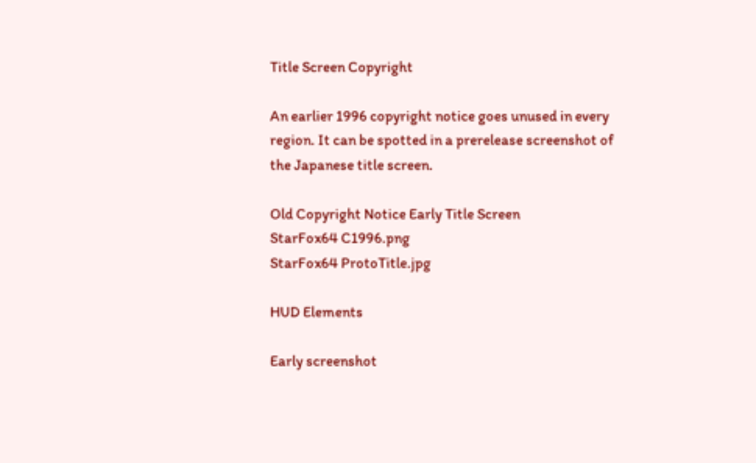Title Screen Copyright

An earlier 1996 copyright notice goes unused in every region. It can be spotted in a prerelease screenshot of the Japanese title screen.

Old Copyright Notice Early Title Screen
StarFox64 C1996.png
StarFox64 ProtoTitle.jpg

HUD Elements

Early screenshot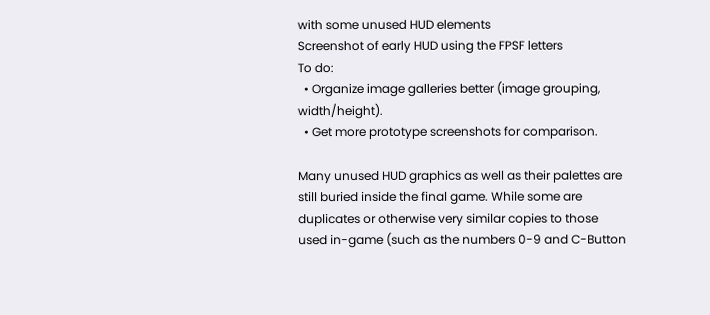with some unused HUD elements
Screenshot of early HUD using the FPSF letters
To do:
  • Organize image galleries better (image grouping, width/height).
  • Get more prototype screenshots for comparison.

Many unused HUD graphics as well as their palettes are still buried inside the final game. While some are duplicates or otherwise very similar copies to those used in-game (such as the numbers 0-9 and C-Button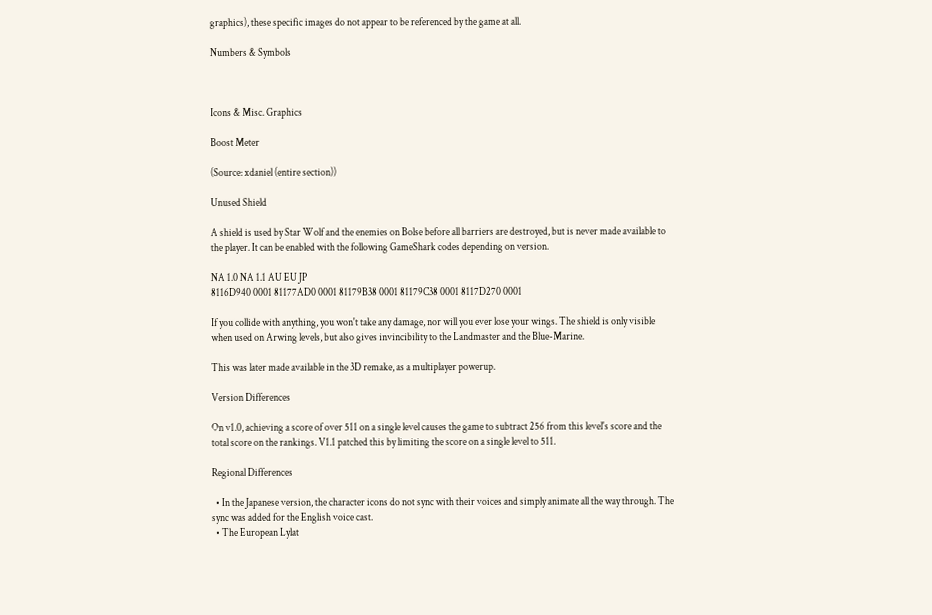graphics), these specific images do not appear to be referenced by the game at all.

Numbers & Symbols



Icons & Misc. Graphics

Boost Meter

(Source: xdaniel (entire section))

Unused Shield

A shield is used by Star Wolf and the enemies on Bolse before all barriers are destroyed, but is never made available to the player. It can be enabled with the following GameShark codes depending on version.

NA 1.0 NA 1.1 AU EU JP
8116D940 0001 81177AD0 0001 81179B38 0001 81179C38 0001 8117D270 0001

If you collide with anything, you won't take any damage, nor will you ever lose your wings. The shield is only visible when used on Arwing levels, but also gives invincibility to the Landmaster and the Blue-Marine.

This was later made available in the 3D remake, as a multiplayer powerup.

Version Differences

On v1.0, achieving a score of over 511 on a single level causes the game to subtract 256 from this level's score and the total score on the rankings. V1.1 patched this by limiting the score on a single level to 511.

Regional Differences

  • In the Japanese version, the character icons do not sync with their voices and simply animate all the way through. The sync was added for the English voice cast.
  • The European Lylat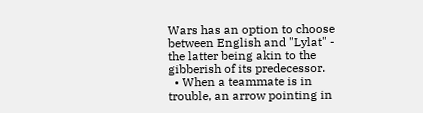Wars has an option to choose between English and "Lylat" - the latter being akin to the gibberish of its predecessor.
  • When a teammate is in trouble, an arrow pointing in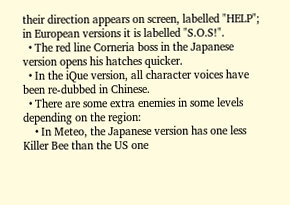their direction appears on screen, labelled "HELP"; in European versions it is labelled "S.O.S!".
  • The red line Corneria boss in the Japanese version opens his hatches quicker.
  • In the iQue version, all character voices have been re-dubbed in Chinese.
  • There are some extra enemies in some levels depending on the region:
    • In Meteo, the Japanese version has one less Killer Bee than the US one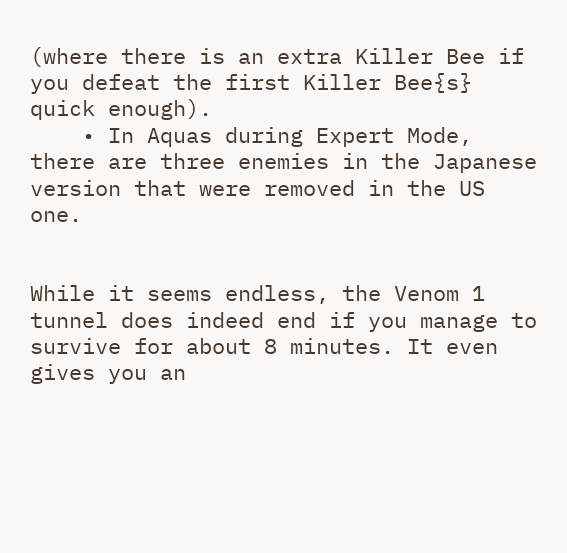(where there is an extra Killer Bee if you defeat the first Killer Bee{s} quick enough).
    • In Aquas during Expert Mode, there are three enemies in the Japanese version that were removed in the US one.


While it seems endless, the Venom 1 tunnel does indeed end if you manage to survive for about 8 minutes. It even gives you an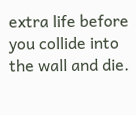extra life before you collide into the wall and die.